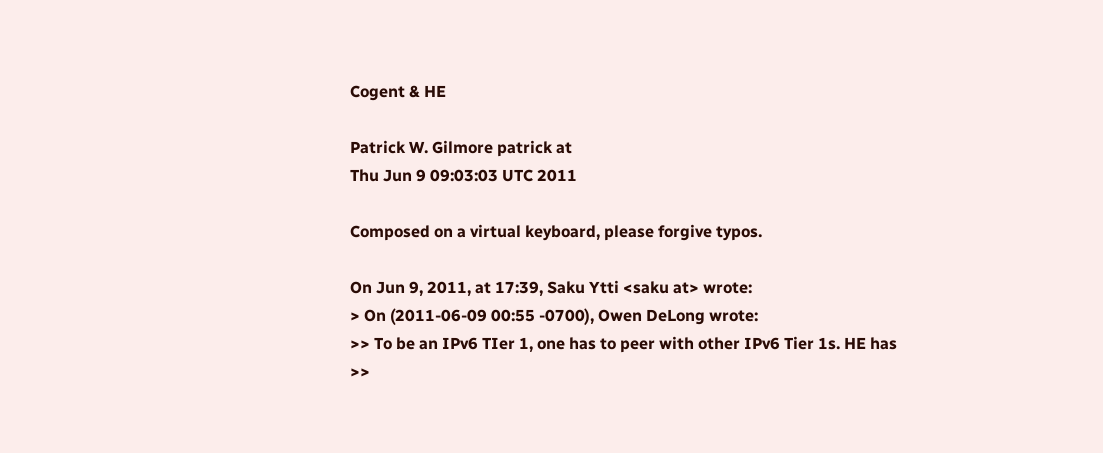Cogent & HE

Patrick W. Gilmore patrick at
Thu Jun 9 09:03:03 UTC 2011

Composed on a virtual keyboard, please forgive typos.

On Jun 9, 2011, at 17:39, Saku Ytti <saku at> wrote:
> On (2011-06-09 00:55 -0700), Owen DeLong wrote:
>> To be an IPv6 TIer 1, one has to peer with other IPv6 Tier 1s. HE has
>>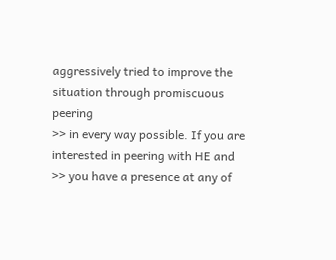aggressively tried to improve the situation through promiscuous peering
>> in every way possible. If you are interested in peering with HE and
>> you have a presence at any of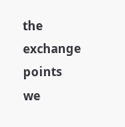the exchange points we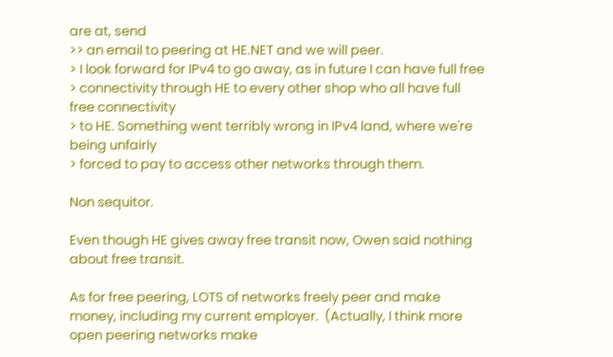are at, send
>> an email to peering at HE.NET and we will peer.
> I look forward for IPv4 to go away, as in future I can have full free
> connectivity through HE to every other shop who all have full free connectivity
> to HE. Something went terribly wrong in IPv4 land, where we're being unfairly
> forced to pay to access other networks through them.

Non sequitor.

Even though HE gives away free transit now, Owen said nothing about free transit.

As for free peering, LOTS of networks freely peer and make money, including my current employer.  (Actually, I think more open peering networks make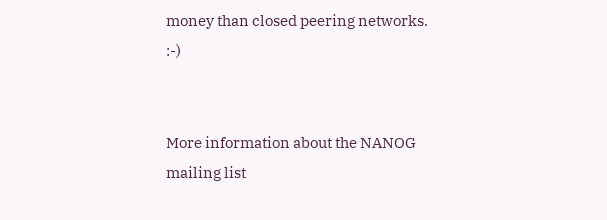money than closed peering networks. :-)


More information about the NANOG mailing list